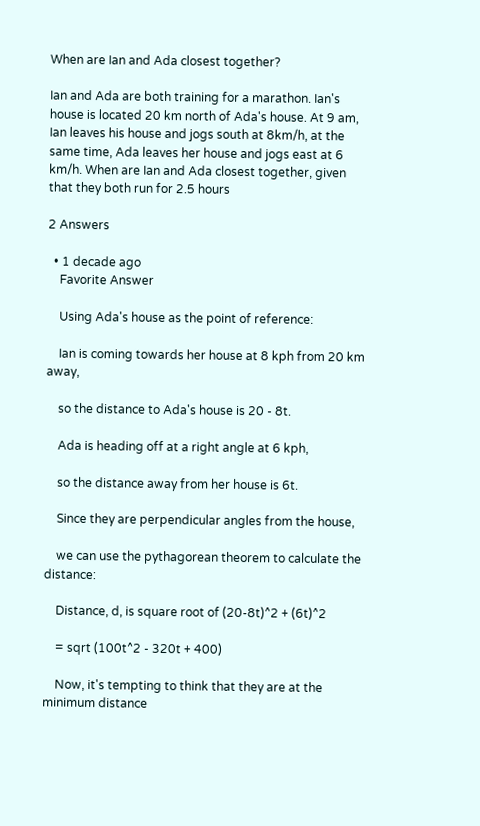When are Ian and Ada closest together?

Ian and Ada are both training for a marathon. Ian's house is located 20 km north of Ada's house. At 9 am, Ian leaves his house and jogs south at 8km/h, at the same time, Ada leaves her house and jogs east at 6 km/h. When are Ian and Ada closest together, given that they both run for 2.5 hours

2 Answers

  • 1 decade ago
    Favorite Answer

    Using Ada's house as the point of reference:

    Ian is coming towards her house at 8 kph from 20 km away,

    so the distance to Ada's house is 20 - 8t.

    Ada is heading off at a right angle at 6 kph,

    so the distance away from her house is 6t.

    Since they are perpendicular angles from the house,

    we can use the pythagorean theorem to calculate the distance:

    Distance, d, is square root of (20-8t)^2 + (6t)^2

    = sqrt (100t^2 - 320t + 400)

    Now, it's tempting to think that they are at the minimum distance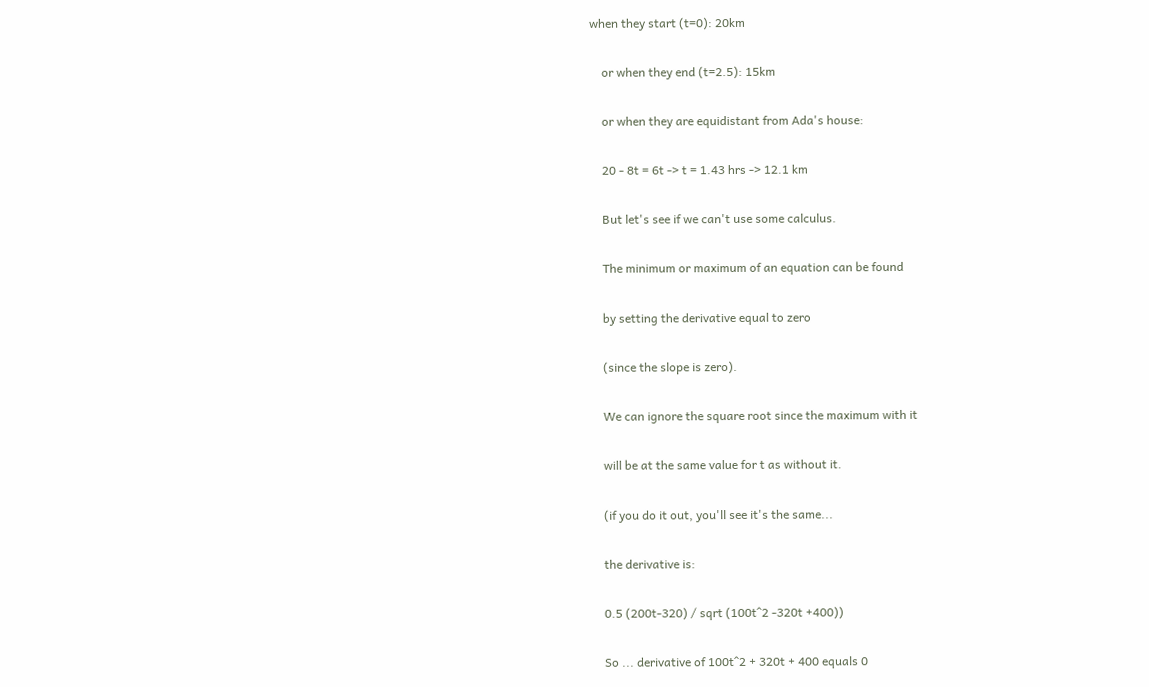when they start (t=0): 20km

    or when they end (t=2.5): 15km

    or when they are equidistant from Ada's house:

    20 - 8t = 6t -> t = 1.43 hrs -> 12.1 km

    But let's see if we can't use some calculus.

    The minimum or maximum of an equation can be found

    by setting the derivative equal to zero

    (since the slope is zero).

    We can ignore the square root since the maximum with it

    will be at the same value for t as without it.

    (if you do it out, you'll see it's the same...

    the derivative is:

    0.5 (200t-320) / sqrt (100t^2 -320t +400))

    So ... derivative of 100t^2 + 320t + 400 equals 0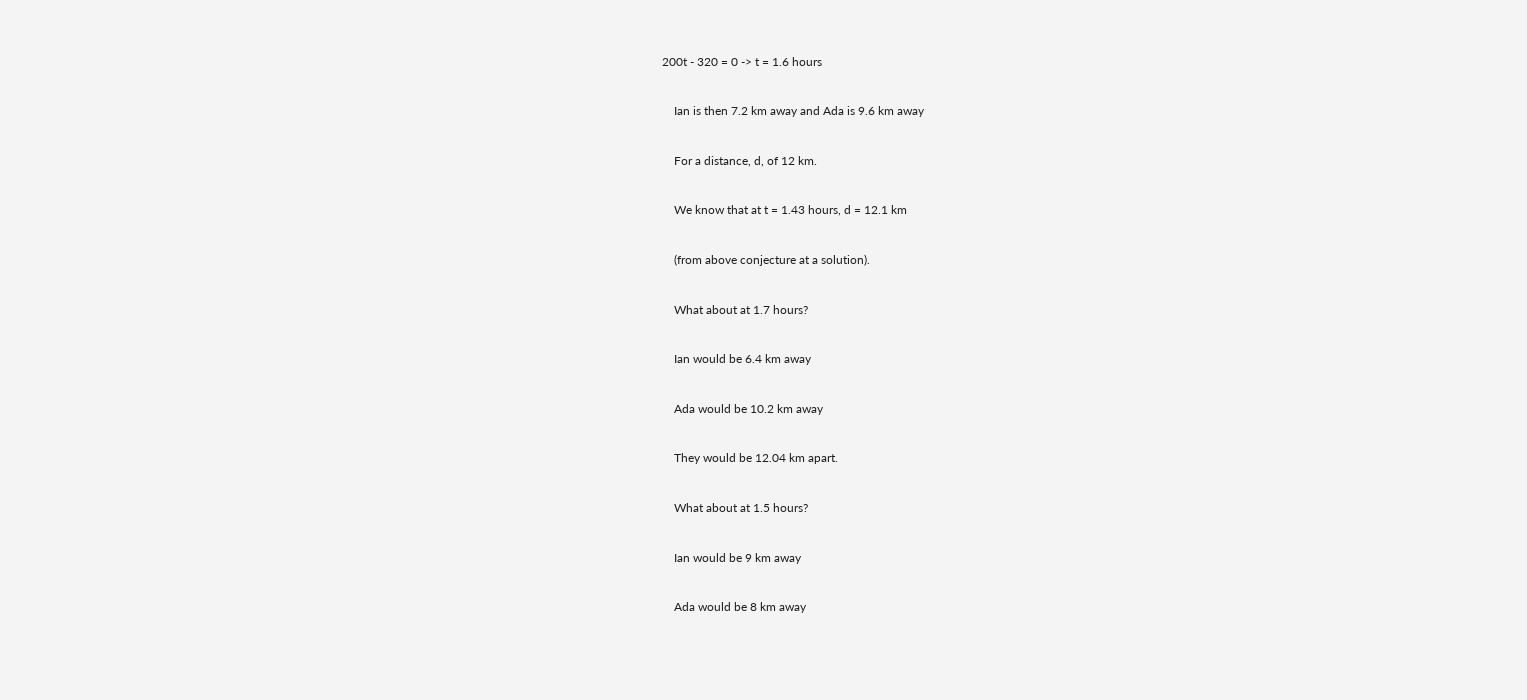200t - 320 = 0 -> t = 1.6 hours

    Ian is then 7.2 km away and Ada is 9.6 km away

    For a distance, d, of 12 km.

    We know that at t = 1.43 hours, d = 12.1 km

    (from above conjecture at a solution).

    What about at 1.7 hours?

    Ian would be 6.4 km away

    Ada would be 10.2 km away

    They would be 12.04 km apart.

    What about at 1.5 hours?

    Ian would be 9 km away

    Ada would be 8 km away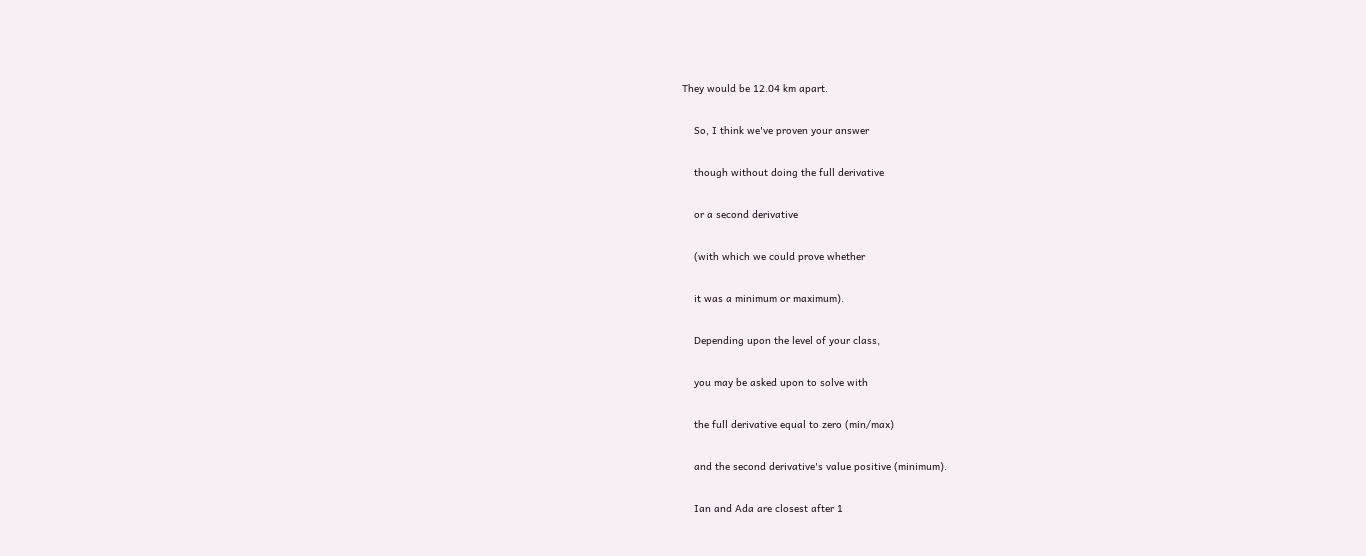They would be 12.04 km apart.

    So, I think we've proven your answer

    though without doing the full derivative

    or a second derivative

    (with which we could prove whether

    it was a minimum or maximum).

    Depending upon the level of your class,

    you may be asked upon to solve with

    the full derivative equal to zero (min/max)

    and the second derivative's value positive (minimum).

    Ian and Ada are closest after 1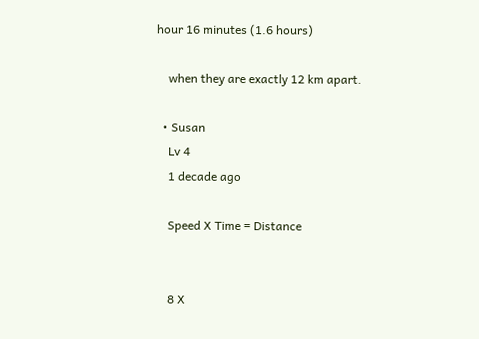hour 16 minutes (1.6 hours)

    when they are exactly 12 km apart.

  • Susan
    Lv 4
    1 decade ago

    Speed X Time = Distance


    8 X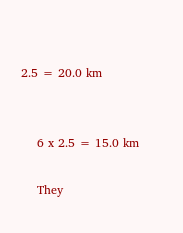2.5 = 20.0 km


    6 x 2.5 = 15.0 km

    They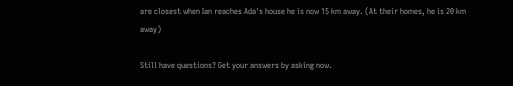are closest when Ian reaches Ada's house he is now 15 km away. (At their homes, he is 20 km away)

Still have questions? Get your answers by asking now.